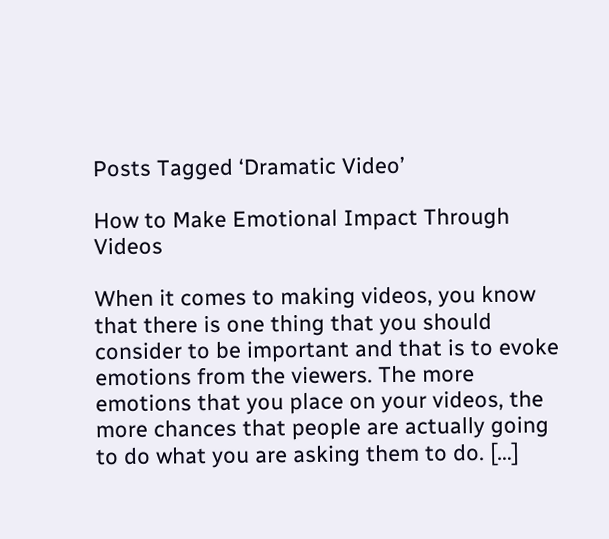Posts Tagged ‘Dramatic Video’

How to Make Emotional Impact Through Videos

When it comes to making videos, you know that there is one thing that you should consider to be important and that is to evoke emotions from the viewers. The more emotions that you place on your videos, the more chances that people are actually going to do what you are asking them to do. […]